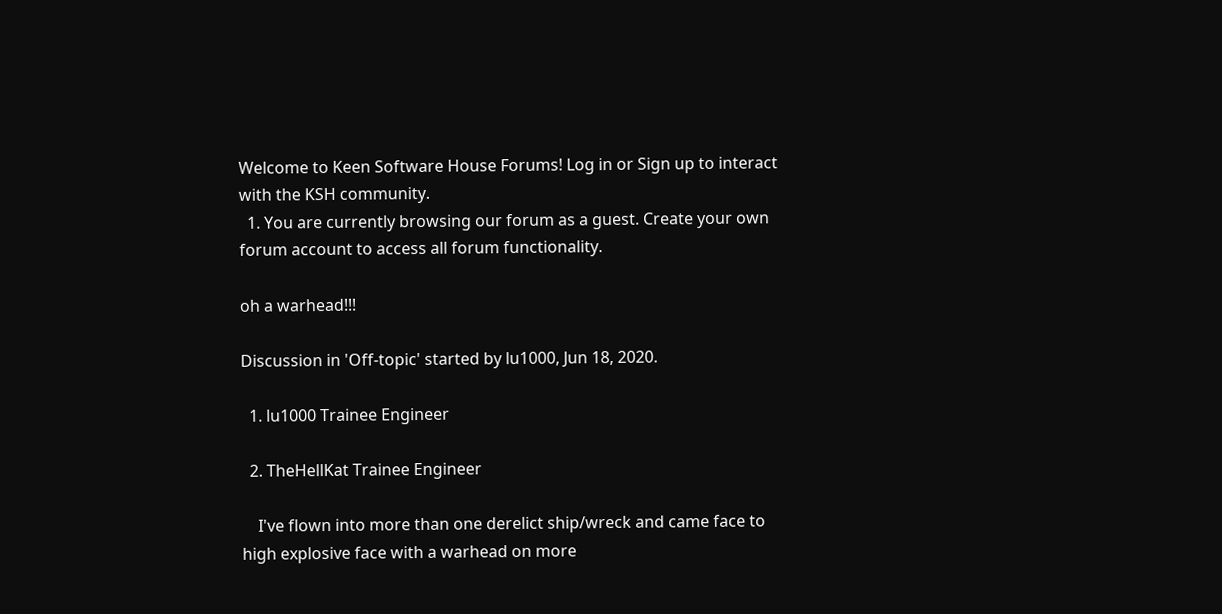Welcome to Keen Software House Forums! Log in or Sign up to interact with the KSH community.
  1. You are currently browsing our forum as a guest. Create your own forum account to access all forum functionality.

oh a warhead!!!

Discussion in 'Off-topic' started by lu1000, Jun 18, 2020.

  1. lu1000 Trainee Engineer

  2. TheHellKat Trainee Engineer

    I've flown into more than one derelict ship/wreck and came face to high explosive face with a warhead on more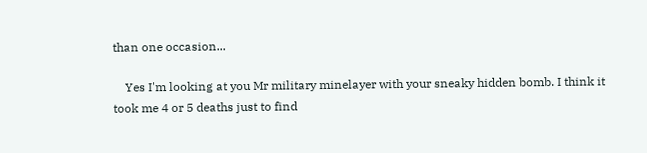than one occasion...

    Yes I'm looking at you Mr military minelayer with your sneaky hidden bomb. I think it took me 4 or 5 deaths just to find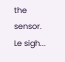the sensor. Le sigh...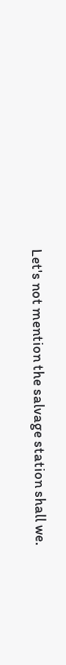Let's not mention the salvage station shall we.